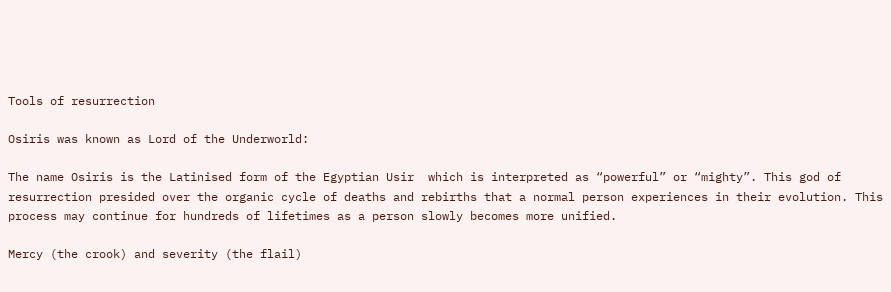Tools of resurrection

Osiris was known as Lord of the Underworld:

The name Osiris is the Latinised form of the Egyptian Usir  which is interpreted as “powerful” or “mighty”. This god of resurrection presided over the organic cycle of deaths and rebirths that a normal person experiences in their evolution. This process may continue for hundreds of lifetimes as a person slowly becomes more unified.

Mercy (the crook) and severity (the flail)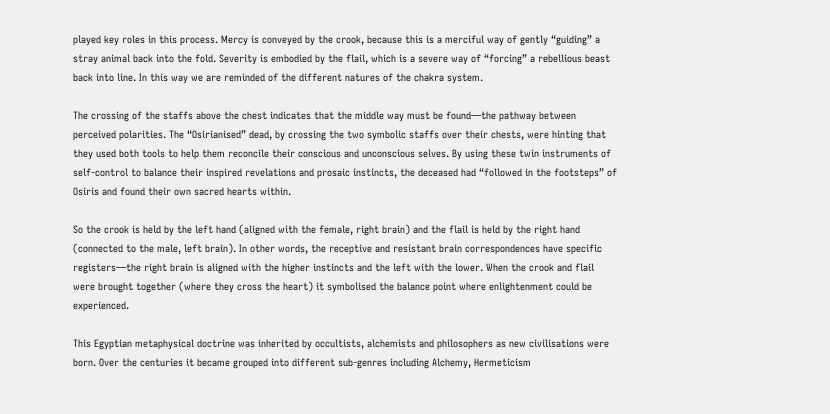played key roles in this process. Mercy is conveyed by the crook, because this is a merciful way of gently “guiding” a stray animal back into the fold. Severity is embodied by the flail, which is a severe way of “forcing” a rebellious beast back into line. In this way we are reminded of the different natures of the chakra system.

The crossing of the staffs above the chest indicates that the middle way must be found—the pathway between perceived polarities. The “Osirianised” dead, by crossing the two symbolic staffs over their chests, were hinting that they used both tools to help them reconcile their conscious and unconscious selves. By using these twin instruments of self-control to balance their inspired revelations and prosaic instincts, the deceased had “followed in the footsteps” of Osiris and found their own sacred hearts within.

So the crook is held by the left hand (aligned with the female, right brain) and the flail is held by the right hand (connected to the male, left brain). In other words, the receptive and resistant brain correspondences have specific registers—the right brain is aligned with the higher instincts and the left with the lower. When the crook and flail were brought together (where they cross the heart) it symbolised the balance point where enlightenment could be experienced.

This Egyptian metaphysical doctrine was inherited by occultists, alchemists and philosophers as new civilisations were born. Over the centuries it became grouped into different sub-genres including Alchemy, Hermeticism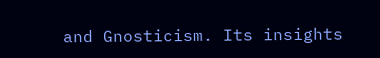and Gnosticism. Its insights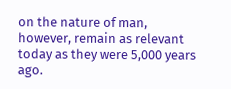on the nature of man, however, remain as relevant today as they were 5,000 years ago.